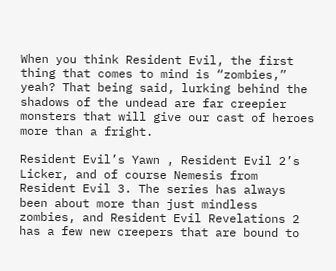When you think Resident Evil, the first thing that comes to mind is “zombies,” yeah? That being said, lurking behind the shadows of the undead are far creepier monsters that will give our cast of heroes more than a fright.

Resident Evil’s Yawn , Resident Evil 2’s Licker, and of course Nemesis from Resident Evil 3. The series has always been about more than just mindless zombies, and Resident Evil Revelations 2 has a few new creepers that are bound to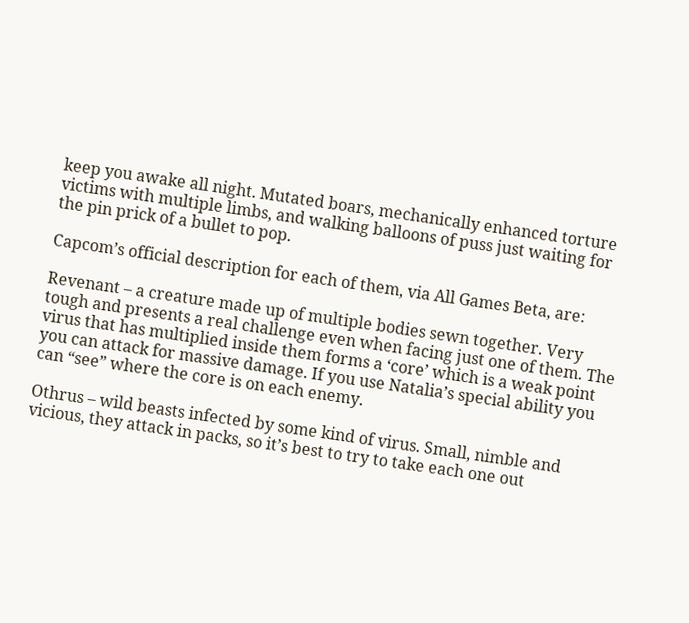keep you awake all night. Mutated boars, mechanically enhanced torture victims with multiple limbs, and walking balloons of puss just waiting for the pin prick of a bullet to pop.

Capcom’s official description for each of them, via All Games Beta, are:

Revenant – a creature made up of multiple bodies sewn together. Very tough and presents a real challenge even when facing just one of them. The virus that has multiplied inside them forms a ‘core’ which is a weak point you can attack for massive damage. If you use Natalia’s special ability you can “see” where the core is on each enemy.

Othrus – wild beasts infected by some kind of virus. Small, nimble and vicious, they attack in packs, so it’s best to try to take each one out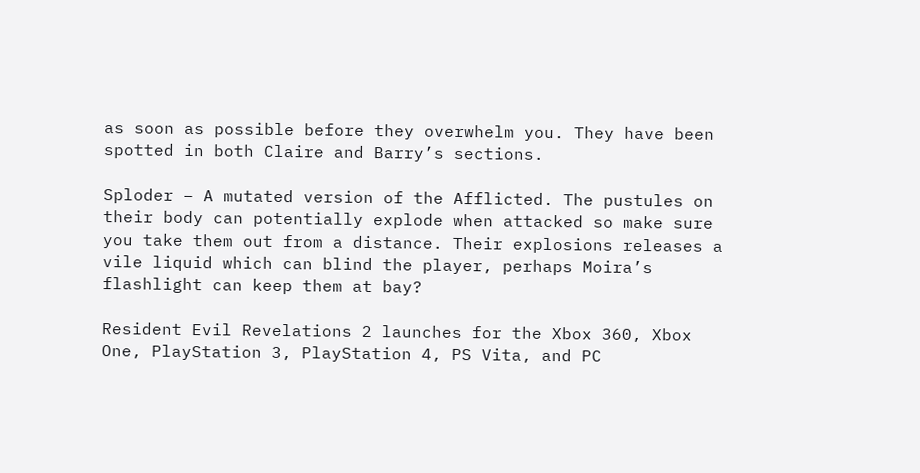as soon as possible before they overwhelm you. They have been spotted in both Claire and Barry’s sections.

Sploder – A mutated version of the Afflicted. The pustules on their body can potentially explode when attacked so make sure you take them out from a distance. Their explosions releases a vile liquid which can blind the player, perhaps Moira’s flashlight can keep them at bay?

Resident Evil Revelations 2 launches for the Xbox 360, Xbox One, PlayStation 3, PlayStation 4, PS Vita, and PC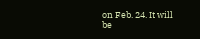on Feb. 24. It will be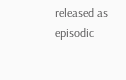released as episodic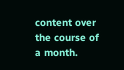content over the course of a month.